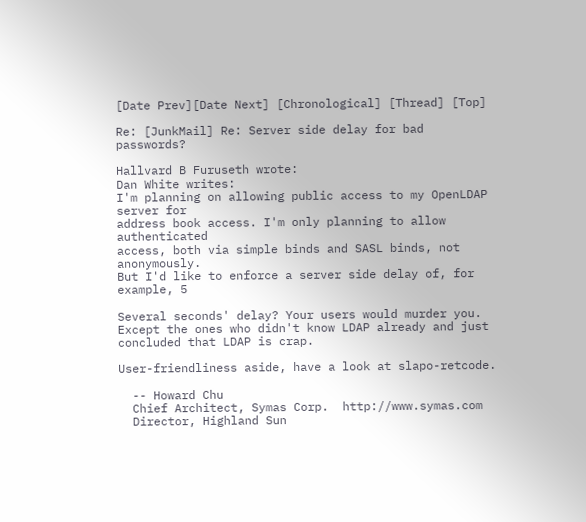[Date Prev][Date Next] [Chronological] [Thread] [Top]

Re: [JunkMail] Re: Server side delay for bad passwords?

Hallvard B Furuseth wrote:
Dan White writes:
I'm planning on allowing public access to my OpenLDAP server for
address book access. I'm only planning to allow authenticated
access, both via simple binds and SASL binds, not anonymously.
But I'd like to enforce a server side delay of, for example, 5

Several seconds' delay? Your users would murder you. Except the ones who didn't know LDAP already and just concluded that LDAP is crap.

User-friendliness aside, have a look at slapo-retcode.

  -- Howard Chu
  Chief Architect, Symas Corp.  http://www.symas.com
  Director, Highland Sun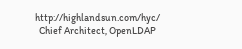http://highlandsun.com/hyc/
  Chief Architect, OpenLDAP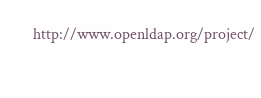http://www.openldap.org/project/